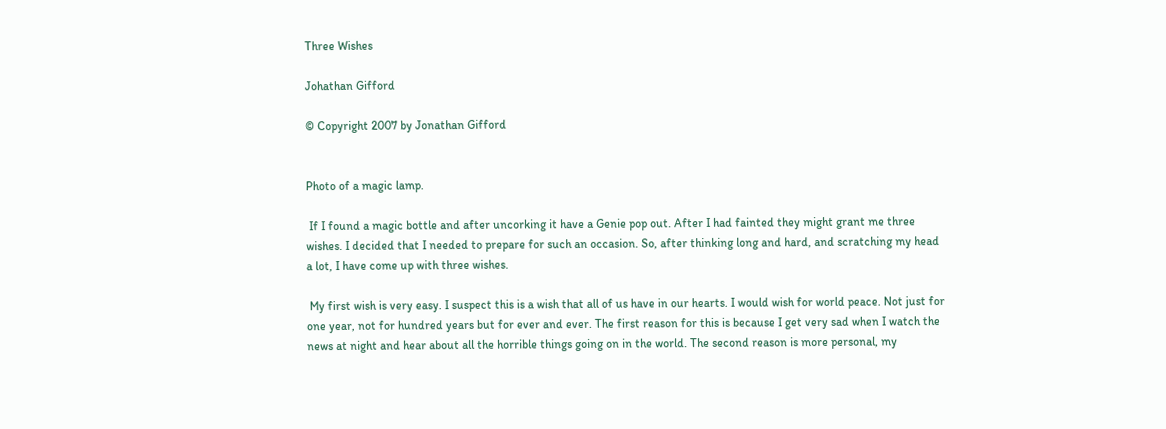Three Wishes

Johathan Gifford

© Copyright 2007 by Jonathan Gifford


Photo of a magic lamp.

 If I found a magic bottle and after uncorking it have a Genie pop out. After I had fainted they might grant me three wishes. I decided that I needed to prepare for such an occasion. So, after thinking long and hard, and scratching my head a lot, I have come up with three wishes.

 My first wish is very easy. I suspect this is a wish that all of us have in our hearts. I would wish for world peace. Not just for one year, not for hundred years but for ever and ever. The first reason for this is because I get very sad when I watch the news at night and hear about all the horrible things going on in the world. The second reason is more personal, my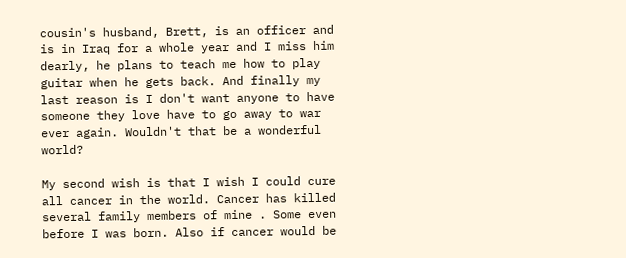cousin's husband, Brett, is an officer and is in Iraq for a whole year and I miss him dearly, he plans to teach me how to play guitar when he gets back. And finally my last reason is I don't want anyone to have someone they love have to go away to war ever again. Wouldn't that be a wonderful world?

My second wish is that I wish I could cure all cancer in the world. Cancer has killed several family members of mine . Some even before I was born. Also if cancer would be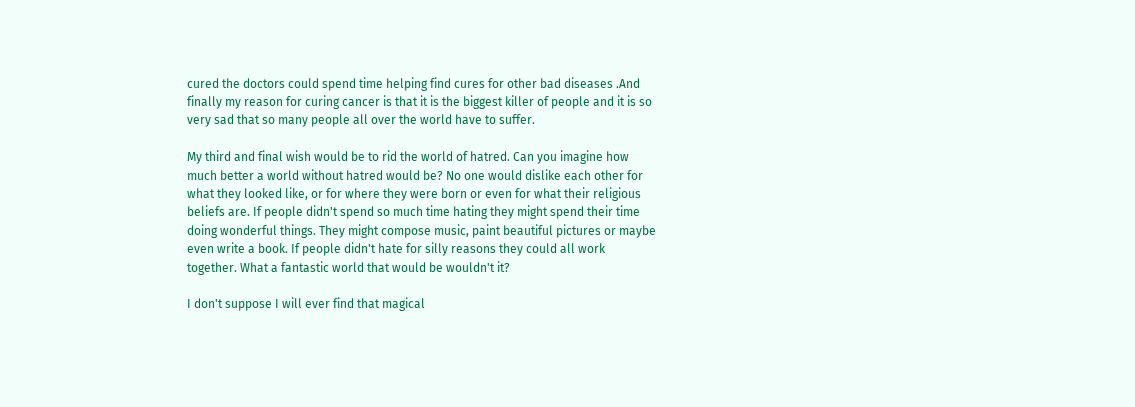cured the doctors could spend time helping find cures for other bad diseases .And finally my reason for curing cancer is that it is the biggest killer of people and it is so very sad that so many people all over the world have to suffer.

My third and final wish would be to rid the world of hatred. Can you imagine how much better a world without hatred would be? No one would dislike each other for what they looked like, or for where they were born or even for what their religious beliefs are. If people didn't spend so much time hating they might spend their time doing wonderful things. They might compose music, paint beautiful pictures or maybe even write a book. If people didn't hate for silly reasons they could all work together. What a fantastic world that would be wouldn't it?

I don't suppose I will ever find that magical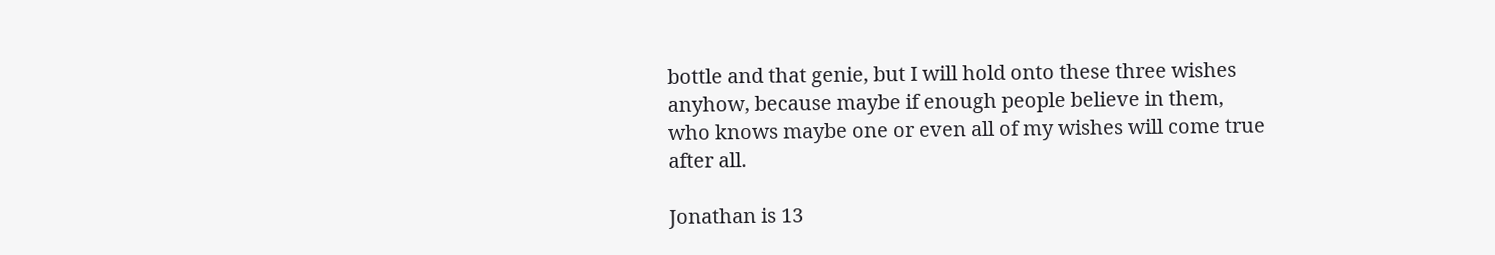bottle and that genie, but I will hold onto these three wishes anyhow, because maybe if enough people believe in them, who knows maybe one or even all of my wishes will come true after all.

Jonathan is 13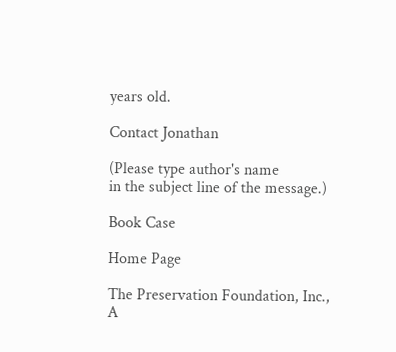years old.

Contact Jonathan

(Please type author's name
in the subject line of the message.)

Book Case

Home Page

The Preservation Foundation, Inc., A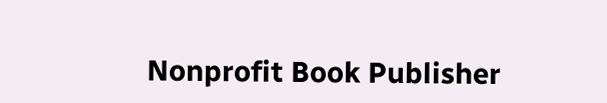Nonprofit Book Publisher